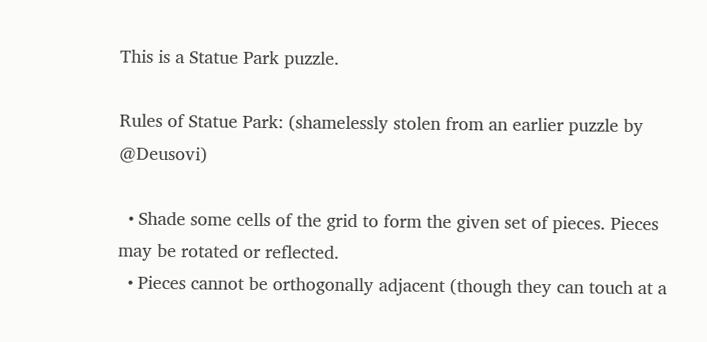This is a Statue Park puzzle.

Rules of Statue Park: (shamelessly stolen from an earlier puzzle by @Deusovi)

  • Shade some cells of the grid to form the given set of pieces. Pieces may be rotated or reflected.
  • Pieces cannot be orthogonally adjacent (though they can touch at a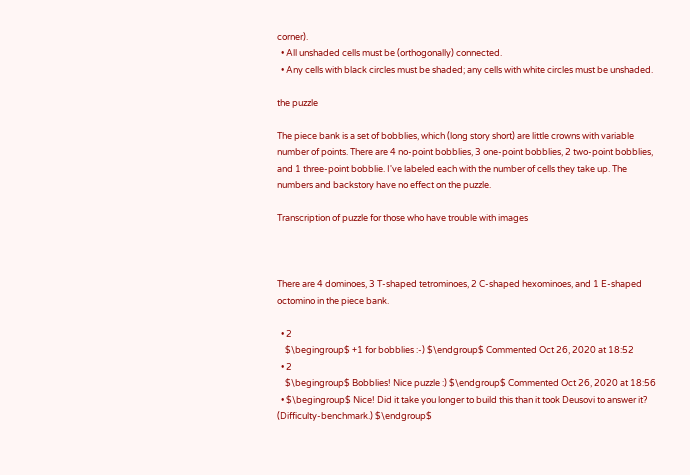corner).
  • All unshaded cells must be (orthogonally) connected.
  • Any cells with black circles must be shaded; any cells with white circles must be unshaded.

the puzzle

The piece bank is a set of bobblies, which (long story short) are little crowns with variable number of points. There are 4 no-point bobblies, 3 one-point bobblies, 2 two-point bobblies, and 1 three-point bobblie. I've labeled each with the number of cells they take up. The numbers and backstory have no effect on the puzzle.

Transcription of puzzle for those who have trouble with images



There are 4 dominoes, 3 T-shaped tetrominoes, 2 C-shaped hexominoes, and 1 E-shaped octomino in the piece bank.

  • 2
    $\begingroup$ +1 for bobblies :-) $\endgroup$ Commented Oct 26, 2020 at 18:52
  • 2
    $\begingroup$ Bobblies! Nice puzzle :) $\endgroup$ Commented Oct 26, 2020 at 18:56
  • $\begingroup$ Nice! Did it take you longer to build this than it took Deusovi to answer it? (Difficulty-benchmark.) $\endgroup$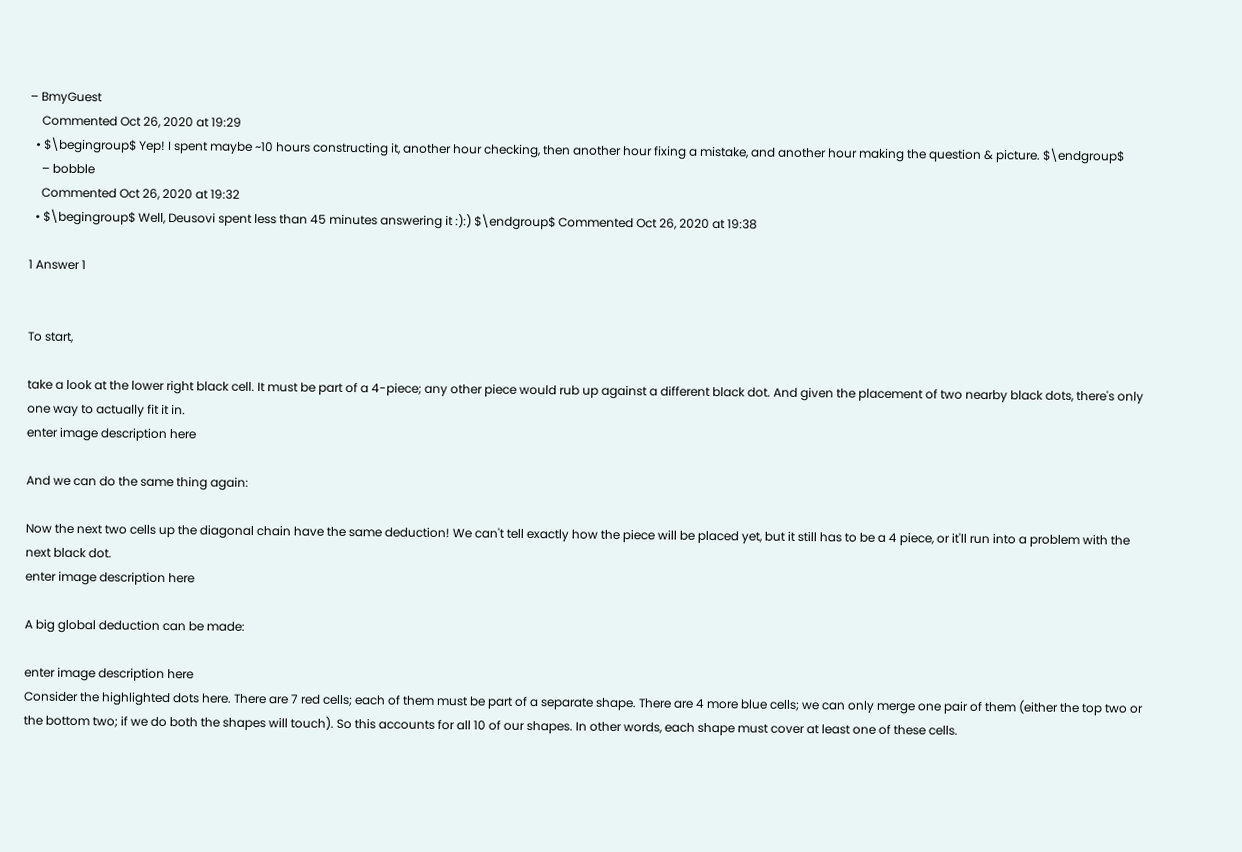– BmyGuest
    Commented Oct 26, 2020 at 19:29
  • $\begingroup$ Yep! I spent maybe ~10 hours constructing it, another hour checking, then another hour fixing a mistake, and another hour making the question & picture. $\endgroup$
    – bobble
    Commented Oct 26, 2020 at 19:32
  • $\begingroup$ Well, Deusovi spent less than 45 minutes answering it :):) $\endgroup$ Commented Oct 26, 2020 at 19:38

1 Answer 1


To start,

take a look at the lower right black cell. It must be part of a 4-piece; any other piece would rub up against a different black dot. And given the placement of two nearby black dots, there's only one way to actually fit it in.
enter image description here

And we can do the same thing again:

Now the next two cells up the diagonal chain have the same deduction! We can't tell exactly how the piece will be placed yet, but it still has to be a 4 piece, or it'll run into a problem with the next black dot.
enter image description here

A big global deduction can be made:

enter image description here
Consider the highlighted dots here. There are 7 red cells; each of them must be part of a separate shape. There are 4 more blue cells; we can only merge one pair of them (either the top two or the bottom two; if we do both the shapes will touch). So this accounts for all 10 of our shapes. In other words, each shape must cover at least one of these cells.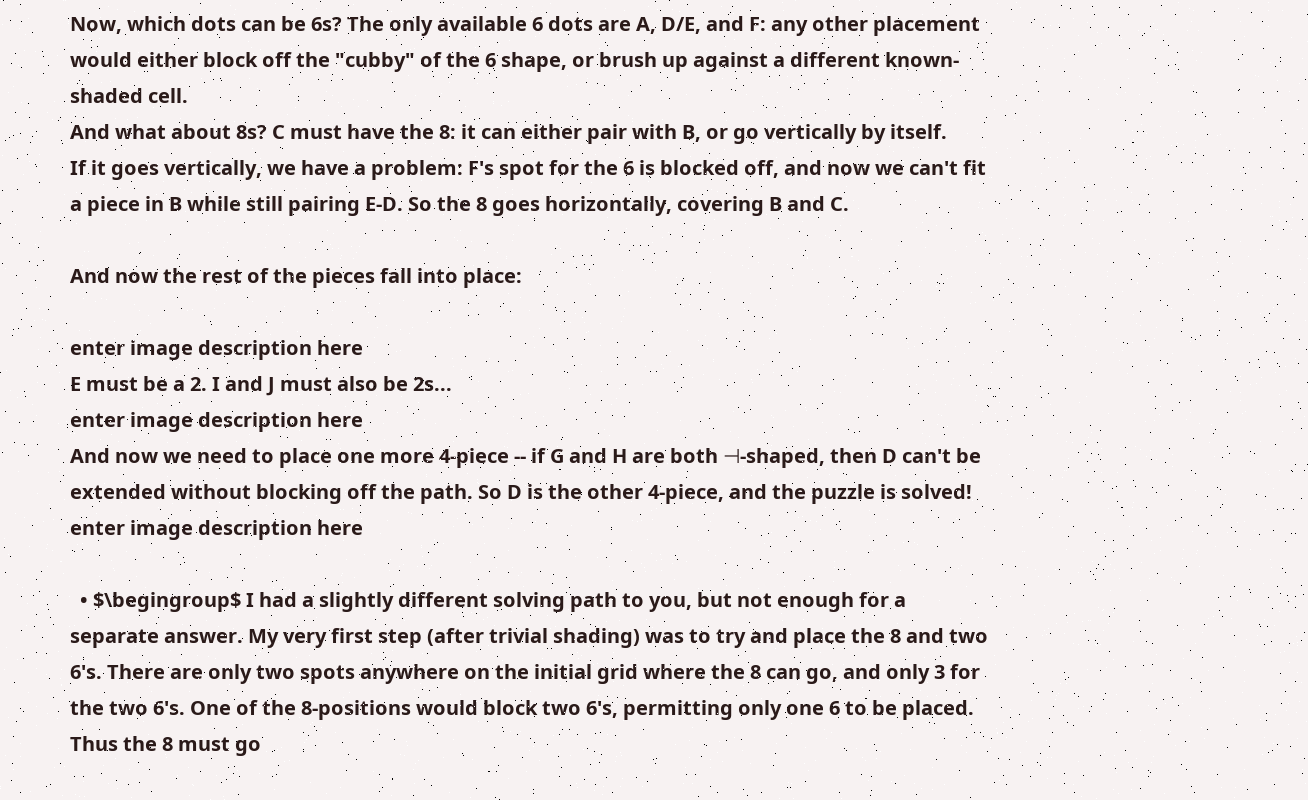Now, which dots can be 6s? The only available 6 dots are A, D/E, and F: any other placement would either block off the "cubby" of the 6 shape, or brush up against a different known-shaded cell.
And what about 8s? C must have the 8: it can either pair with B, or go vertically by itself.
If it goes vertically, we have a problem: F's spot for the 6 is blocked off, and now we can't fit a piece in B while still pairing E-D. So the 8 goes horizontally, covering B and C.

And now the rest of the pieces fall into place:

enter image description here
E must be a 2. I and J must also be 2s...
enter image description here
And now we need to place one more 4-piece -- if G and H are both ⊣-shaped, then D can't be extended without blocking off the path. So D is the other 4-piece, and the puzzle is solved!
enter image description here

  • $\begingroup$ I had a slightly different solving path to you, but not enough for a separate answer. My very first step (after trivial shading) was to try and place the 8 and two 6's. There are only two spots anywhere on the initial grid where the 8 can go, and only 3 for the two 6's. One of the 8-positions would block two 6's, permitting only one 6 to be placed. Thus the 8 must go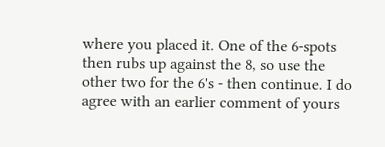where you placed it. One of the 6-spots then rubs up against the 8, so use the other two for the 6's - then continue. I do agree with an earlier comment of yours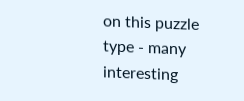on this puzzle type - many interesting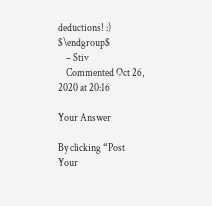deductions! :) $\endgroup$
    – Stiv
    Commented Oct 26, 2020 at 20:16

Your Answer

By clicking “Post Your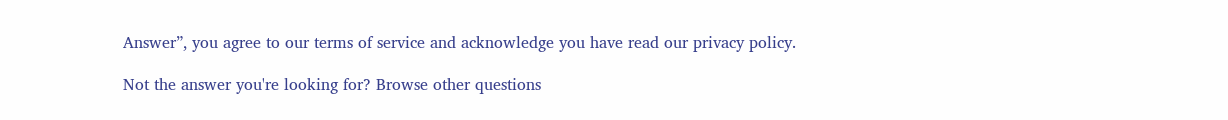Answer”, you agree to our terms of service and acknowledge you have read our privacy policy.

Not the answer you're looking for? Browse other questions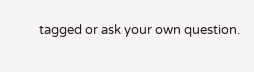tagged or ask your own question.